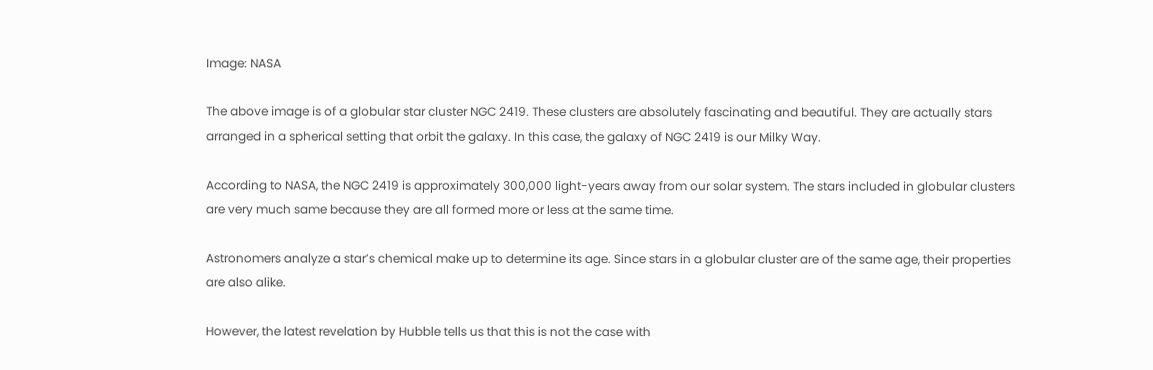Image: NASA

The above image is of a globular star cluster NGC 2419. These clusters are absolutely fascinating and beautiful. They are actually stars arranged in a spherical setting that orbit the galaxy. In this case, the galaxy of NGC 2419 is our Milky Way.

According to NASA, the NGC 2419 is approximately 300,000 light-years away from our solar system. The stars included in globular clusters are very much same because they are all formed more or less at the same time.

Astronomers analyze a star’s chemical make up to determine its age. Since stars in a globular cluster are of the same age, their properties are also alike.

However, the latest revelation by Hubble tells us that this is not the case with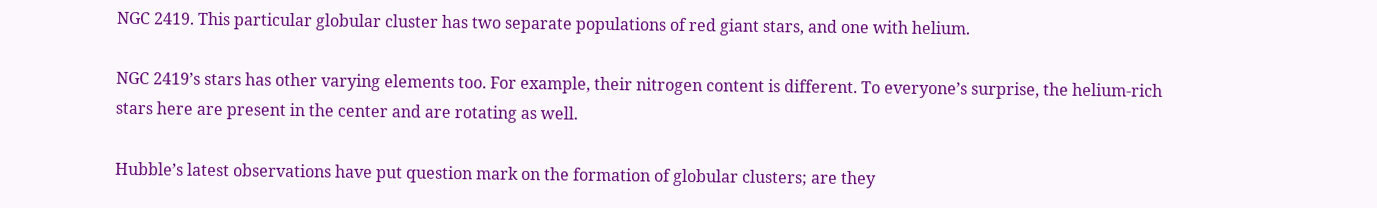NGC 2419. This particular globular cluster has two separate populations of red giant stars, and one with helium.

NGC 2419’s stars has other varying elements too. For example, their nitrogen content is different. To everyone’s surprise, the helium-rich stars here are present in the center and are rotating as well.

Hubble’s latest observations have put question mark on the formation of globular clusters; are they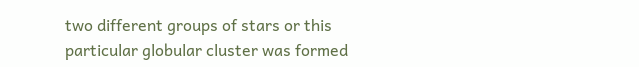two different groups of stars or this particular globular cluster was formed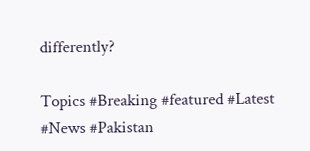differently?

Topics #Breaking #featured #Latest #News #Pakistan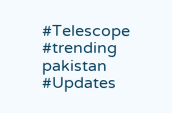#Telescope #trending pakistan #Updates